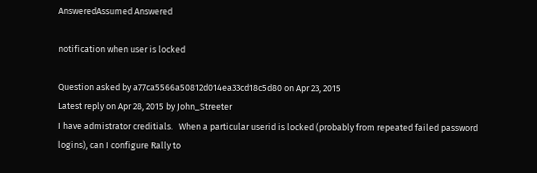AnsweredAssumed Answered

notification when user is locked

Question asked by a77ca5566a50812d014ea33cd18c5d80 on Apr 23, 2015
Latest reply on Apr 28, 2015 by John_Streeter
I have admistrator creditials.   When a particular userid is locked (probably from repeated failed password logins), can I configure Rally to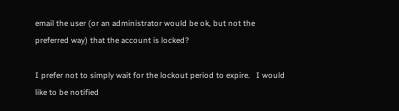email the user (or an administrator would be ok, but not the preferred way) that the account is locked?

I prefer not to simply wait for the lockout period to expire.   I would like to be notified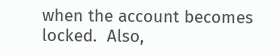when the account becomes locked.  Also,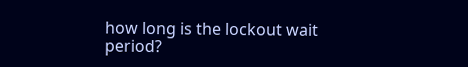how long is the lockout wait period?